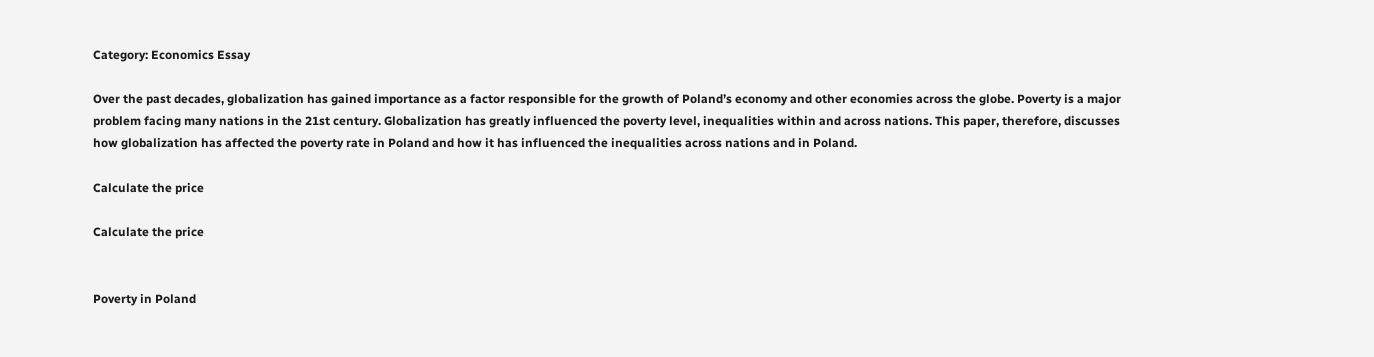Category: Economics Essay

Over the past decades, globalization has gained importance as a factor responsible for the growth of Poland’s economy and other economies across the globe. Poverty is a major problem facing many nations in the 21st century. Globalization has greatly influenced the poverty level, inequalities within and across nations. This paper, therefore, discusses how globalization has affected the poverty rate in Poland and how it has influenced the inequalities across nations and in Poland.

Calculate the price

Calculate the price


Poverty in Poland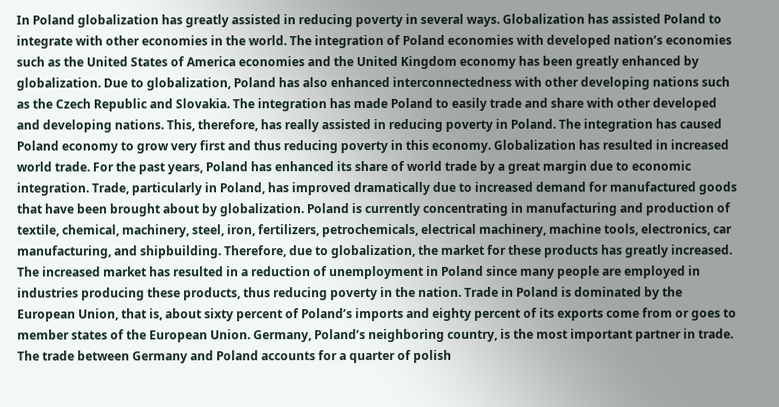In Poland globalization has greatly assisted in reducing poverty in several ways. Globalization has assisted Poland to integrate with other economies in the world. The integration of Poland economies with developed nation’s economies such as the United States of America economies and the United Kingdom economy has been greatly enhanced by globalization. Due to globalization, Poland has also enhanced interconnectedness with other developing nations such as the Czech Republic and Slovakia. The integration has made Poland to easily trade and share with other developed and developing nations. This, therefore, has really assisted in reducing poverty in Poland. The integration has caused Poland economy to grow very first and thus reducing poverty in this economy. Globalization has resulted in increased world trade. For the past years, Poland has enhanced its share of world trade by a great margin due to economic integration. Trade, particularly in Poland, has improved dramatically due to increased demand for manufactured goods that have been brought about by globalization. Poland is currently concentrating in manufacturing and production of textile, chemical, machinery, steel, iron, fertilizers, petrochemicals, electrical machinery, machine tools, electronics, car manufacturing, and shipbuilding. Therefore, due to globalization, the market for these products has greatly increased. The increased market has resulted in a reduction of unemployment in Poland since many people are employed in industries producing these products, thus reducing poverty in the nation. Trade in Poland is dominated by the European Union, that is, about sixty percent of Poland’s imports and eighty percent of its exports come from or goes to member states of the European Union. Germany, Poland’s neighboring country, is the most important partner in trade. The trade between Germany and Poland accounts for a quarter of polish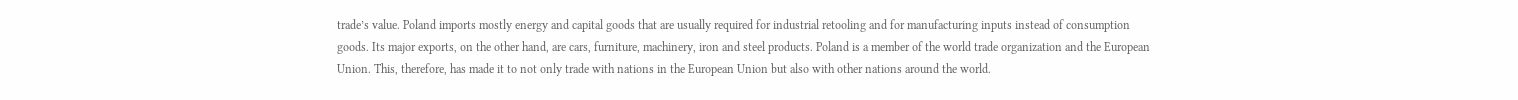trade’s value. Poland imports mostly energy and capital goods that are usually required for industrial retooling and for manufacturing inputs instead of consumption goods. Its major exports, on the other hand, are cars, furniture, machinery, iron and steel products. Poland is a member of the world trade organization and the European Union. This, therefore, has made it to not only trade with nations in the European Union but also with other nations around the world.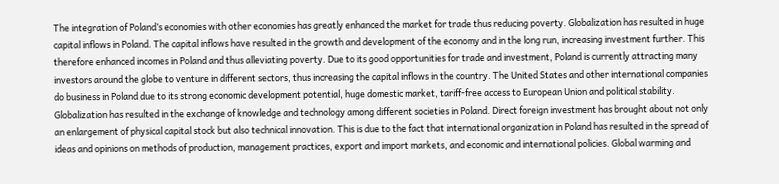The integration of Poland’s economies with other economies has greatly enhanced the market for trade thus reducing poverty. Globalization has resulted in huge capital inflows in Poland. The capital inflows have resulted in the growth and development of the economy and in the long run, increasing investment further. This therefore enhanced incomes in Poland and thus alleviating poverty. Due to its good opportunities for trade and investment, Poland is currently attracting many investors around the globe to venture in different sectors, thus increasing the capital inflows in the country. The United States and other international companies do business in Poland due to its strong economic development potential, huge domestic market, tariff-free access to European Union and political stability. Globalization has resulted in the exchange of knowledge and technology among different societies in Poland. Direct foreign investment has brought about not only an enlargement of physical capital stock but also technical innovation. This is due to the fact that international organization in Poland has resulted in the spread of ideas and opinions on methods of production, management practices, export and import markets, and economic and international policies. Global warming and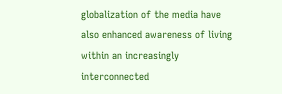globalization of the media have also enhanced awareness of living within an increasingly interconnected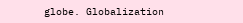globe. Globalization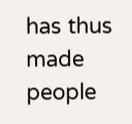has thus made people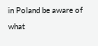in Poland be aware of what